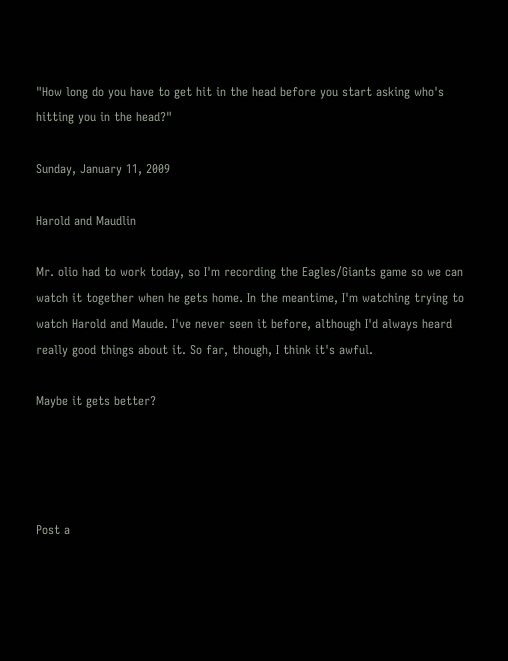"How long do you have to get hit in the head before you start asking who's hitting you in the head?"

Sunday, January 11, 2009

Harold and Maudlin

Mr. olio had to work today, so I'm recording the Eagles/Giants game so we can watch it together when he gets home. In the meantime, I'm watching trying to watch Harold and Maude. I've never seen it before, although I'd always heard really good things about it. So far, though, I think it's awful.

Maybe it gets better?




Post a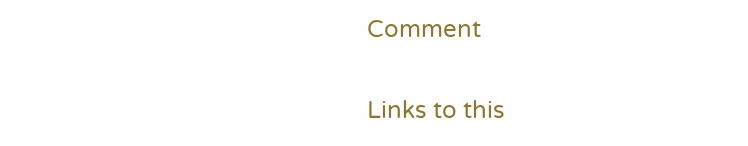Comment

Links to this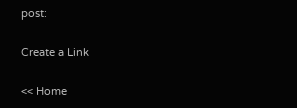post:

Create a Link

<< Home